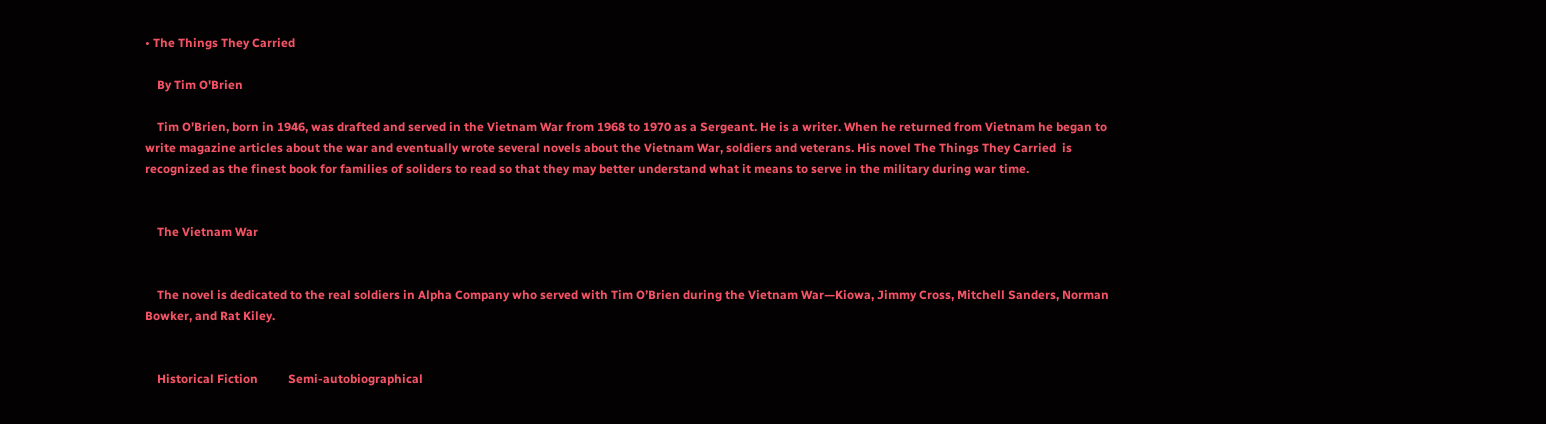• The Things They Carried

    By Tim O'Brien

    Tim O'Brien, born in 1946, was drafted and served in the Vietnam War from 1968 to 1970 as a Sergeant. He is a writer. When he returned from Vietnam he began to write magazine articles about the war and eventually wrote several novels about the Vietnam War, soldiers and veterans. His novel The Things They Carried  is recognized as the finest book for families of soliders to read so that they may better understand what it means to serve in the military during war time.


    The Vietnam War


    The novel is dedicated to the real soldiers in Alpha Company who served with Tim O’Brien during the Vietnam War—Kiowa, Jimmy Cross, Mitchell Sanders, Norman Bowker, and Rat Kiley.


    Historical Fiction          Semi-autobiographical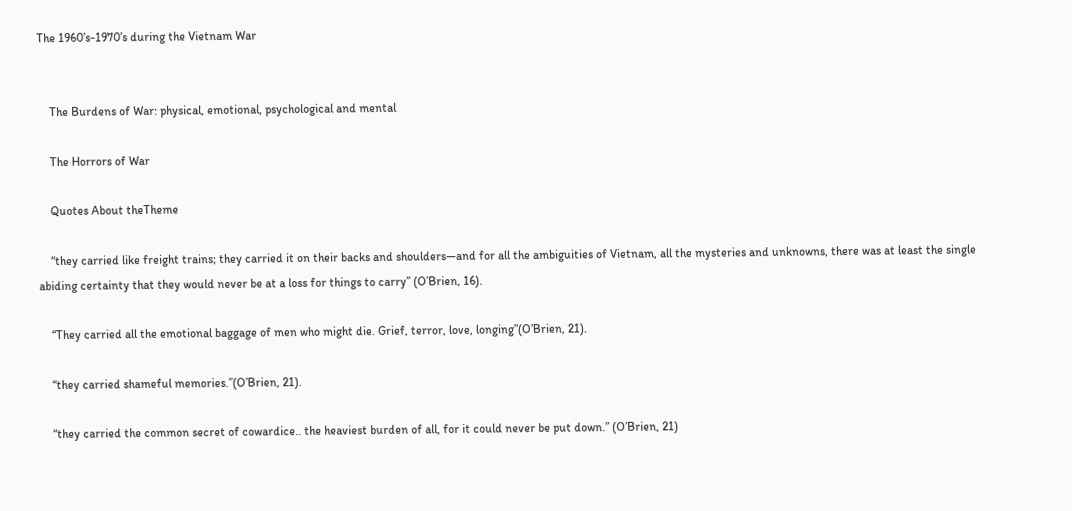The 1960’s-1970’s during the Vietnam War


    The Burdens of War: physical, emotional, psychological and mental

    The Horrors of War

    Quotes About theTheme

    “they carried like freight trains; they carried it on their backs and shoulders—and for all the ambiguities of Vietnam, all the mysteries and unknowns, there was at least the single abiding certainty that they would never be at a loss for things to carry” (O’Brien, 16).

    “They carried all the emotional baggage of men who might die. Grief, terror, love, longing”(O’Brien, 21).

    “they carried shameful memories.”(O’Brien, 21).

    “they carried the common secret of cowardice.. the heaviest burden of all, for it could never be put down.” (O’Brien, 21)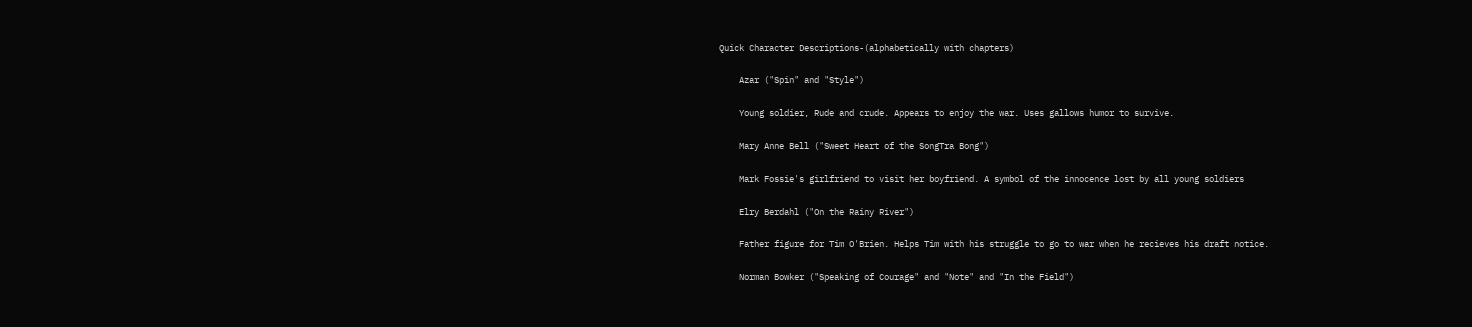Quick Character Descriptions-(alphabetically with chapters)

    Azar ("Spin" and "Style")

    Young soldier, Rude and crude. Appears to enjoy the war. Uses gallows humor to survive.

    Mary Anne Bell ("Sweet Heart of the SongTra Bong")

    Mark Fossie's girlfriend to visit her boyfriend. A symbol of the innocence lost by all young soldiers

    Elry Berdahl ("On the Rainy River")

    Father figure for Tim O'Brien. Helps Tim with his struggle to go to war when he recieves his draft notice.

    Norman Bowker ("Speaking of Courage" and "Note" and "In the Field")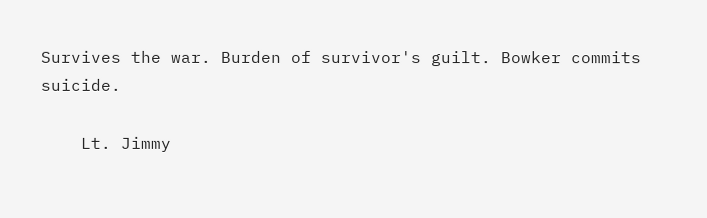Survives the war. Burden of survivor's guilt. Bowker commits suicide.

    Lt. Jimmy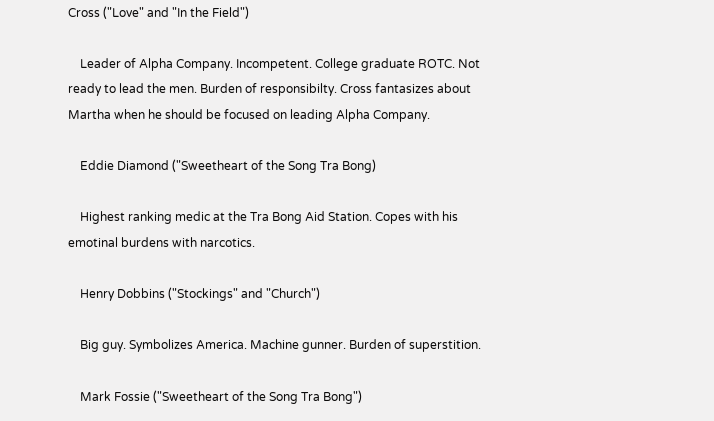Cross ("Love" and "In the Field")

    Leader of Alpha Company. Incompetent. College graduate ROTC. Not ready to lead the men. Burden of responsibilty. Cross fantasizes about Martha when he should be focused on leading Alpha Company.

    Eddie Diamond ("Sweetheart of the Song Tra Bong)

    Highest ranking medic at the Tra Bong Aid Station. Copes with his emotinal burdens with narcotics.

    Henry Dobbins ("Stockings" and "Church")

    Big guy. Symbolizes America. Machine gunner. Burden of superstition.

    Mark Fossie ("Sweetheart of the Song Tra Bong")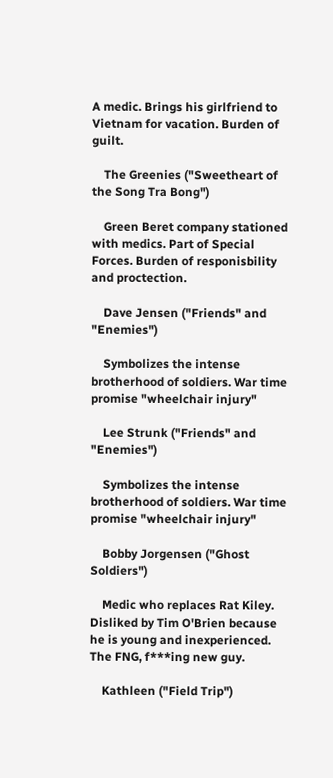A medic. Brings his girlfriend to Vietnam for vacation. Burden of guilt.

    The Greenies ("Sweetheart of the Song Tra Bong")

    Green Beret company stationed with medics. Part of Special Forces. Burden of responisbility and proctection.

    Dave Jensen ("Friends" and "Enemies")

    Symbolizes the intense brotherhood of soldiers. War time promise "wheelchair injury"

    Lee Strunk ("Friends" and "Enemies")

    Symbolizes the intense brotherhood of soldiers. War time promise "wheelchair injury"

    Bobby Jorgensen ("Ghost Soldiers")

    Medic who replaces Rat Kiley. Disliked by Tim O'Brien because he is young and inexperienced. The FNG, f***ing new guy.

    Kathleen ("Field Trip")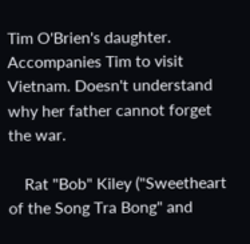Tim O'Brien's daughter. Accompanies Tim to visit Vietnam. Doesn't understand why her father cannot forget the war.

    Rat "Bob" Kiley ("Sweetheart of the Song Tra Bong" and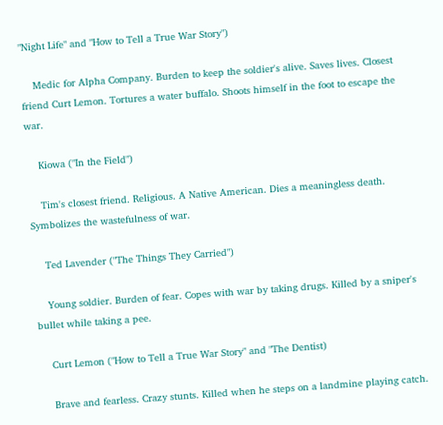"Night Life" and "How to Tell a True War Story")

    Medic for Alpha Company. Burden to keep the soldier's alive. Saves lives. Closest friend Curt Lemon. Tortures a water buffalo. Shoots himself in the foot to escape the war.

    Kiowa ("In the Field")

    Tim's closest friend. Religious. A Native American. Dies a meaningless death. Symbolizes the wastefulness of war.

    Ted Lavender ("The Things They Carried")

    Young soldier. Burden of fear. Copes with war by taking drugs. Killed by a sniper's bullet while taking a pee.

    Curt Lemon ("How to Tell a True War Story" and "The Dentist)

    Brave and fearless. Crazy stunts. Killed when he steps on a landmine playing catch.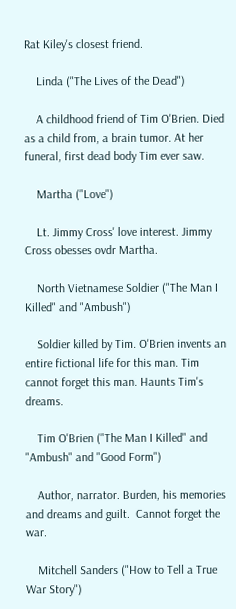Rat Kiley's closest friend.

    Linda ("The Lives of the Dead")

    A childhood friend of Tim O'Brien. Died as a child from, a brain tumor. At her funeral, first dead body Tim ever saw.

    Martha ("Love")

    Lt. Jimmy Cross' love interest. Jimmy Cross obesses ovdr Martha.

    North Vietnamese Soldier ("The Man I Killed" and "Ambush")

    Soldier killed by Tim. O'Brien invents an entire fictional life for this man. Tim cannot forget this man. Haunts Tim's dreams.

    Tim O'Brien ("The Man I Killed" and "Ambush" and "Good Form")

    Author, narrator. Burden, his memories and dreams and guilt.  Cannot forget the war.

    Mitchell Sanders ("How to Tell a True War Story")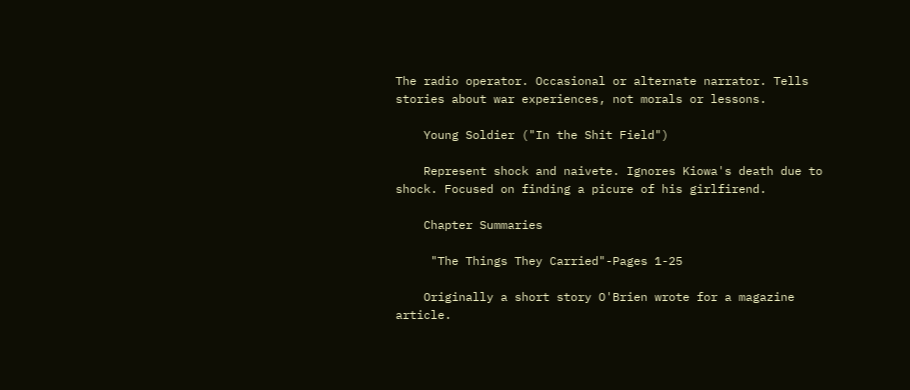The radio operator. Occasional or alternate narrator. Tells stories about war experiences, not morals or lessons.

    Young Soldier ("In the Shit Field")

    Represent shock and naivete. Ignores Kiowa's death due to shock. Focused on finding a picure of his girlfirend.

    Chapter Summaries

     "The Things They Carried"-Pages 1-25

    Originally a short story O'Brien wrote for a magazine article.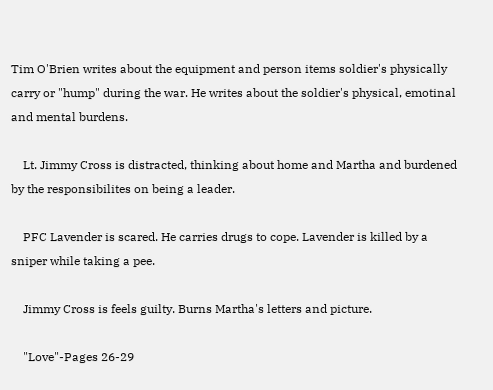Tim O'Brien writes about the equipment and person items soldier's physically carry or "hump" during the war. He writes about the soldier's physical, emotinal and mental burdens.

    Lt. Jimmy Cross is distracted, thinking about home and Martha and burdened by the responsibilites on being a leader.

    PFC Lavender is scared. He carries drugs to cope. Lavender is killed by a sniper while taking a pee.

    Jimmy Cross is feels guilty. Burns Martha's letters and picture.

    "Love"-Pages 26-29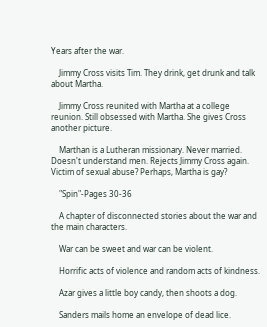Years after the war.

    Jimmy Cross visits Tim. They drink, get drunk and talk about Martha.

    Jimmy Cross reunited with Martha at a college reunion. Still obsessed with Martha. She gives Cross another picture.

    Marthan is a Lutheran missionary. Never married. Doesn't understand men. Rejects Jimmy Cross again. Victim of sexual abuse? Perhaps, Martha is gay?

    "Spin"-Pages 30-36

    A chapter of disconnected stories about the war and the main characters.

    War can be sweet and war can be violent.

    Horrific acts of violence and random acts of kindness.

    Azar gives a little boy candy, then shoots a dog.

    Sanders mails home an envelope of dead lice.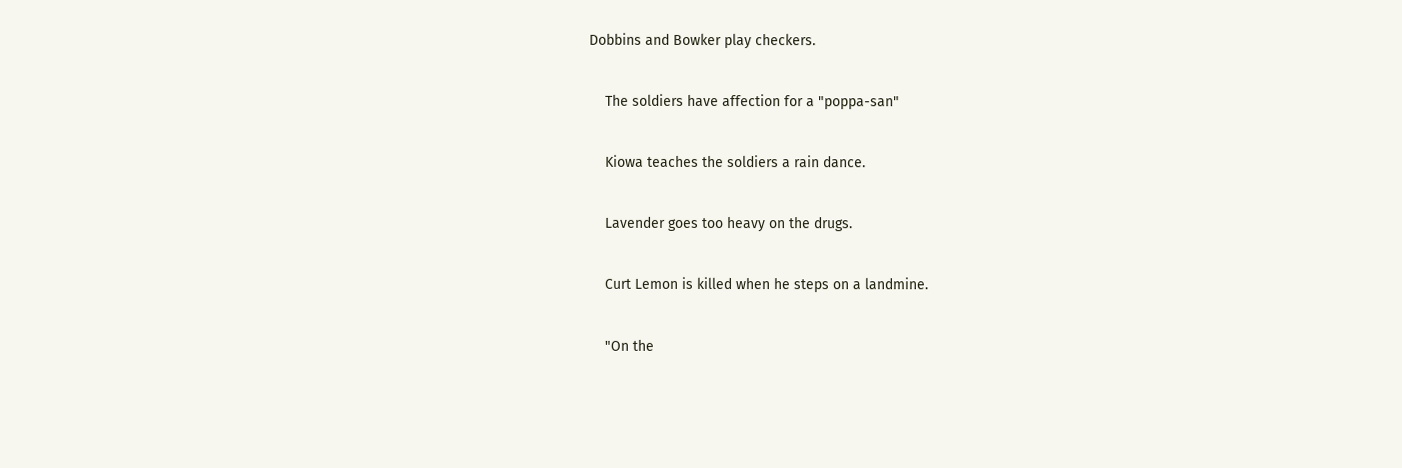Dobbins and Bowker play checkers.

    The soldiers have affection for a "poppa-san"

    Kiowa teaches the soldiers a rain dance.

    Lavender goes too heavy on the drugs.

    Curt Lemon is killed when he steps on a landmine.

    "On the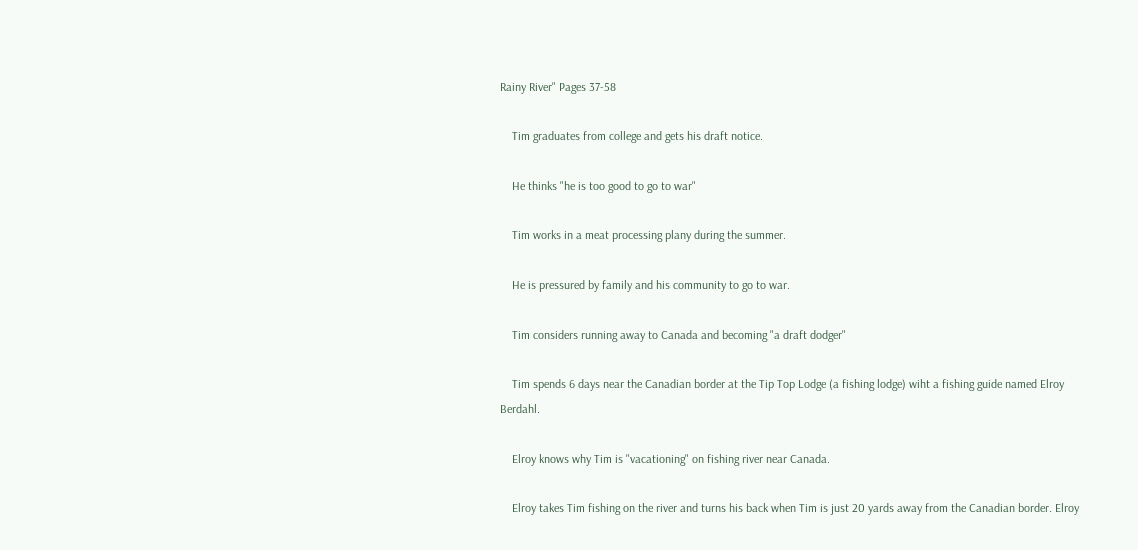Rainy River" Pages 37-58

    Tim graduates from college and gets his draft notice.

    He thinks "he is too good to go to war"

    Tim works in a meat processing plany during the summer.

    He is pressured by family and his community to go to war.

    Tim considers running away to Canada and becoming "a draft dodger"

    Tim spends 6 days near the Canadian border at the Tip Top Lodge (a fishing lodge) wiht a fishing guide named Elroy Berdahl.

    Elroy knows why Tim is "vacationing" on fishing river near Canada.

    Elroy takes Tim fishing on the river and turns his back when Tim is just 20 yards away from the Canadian border. Elroy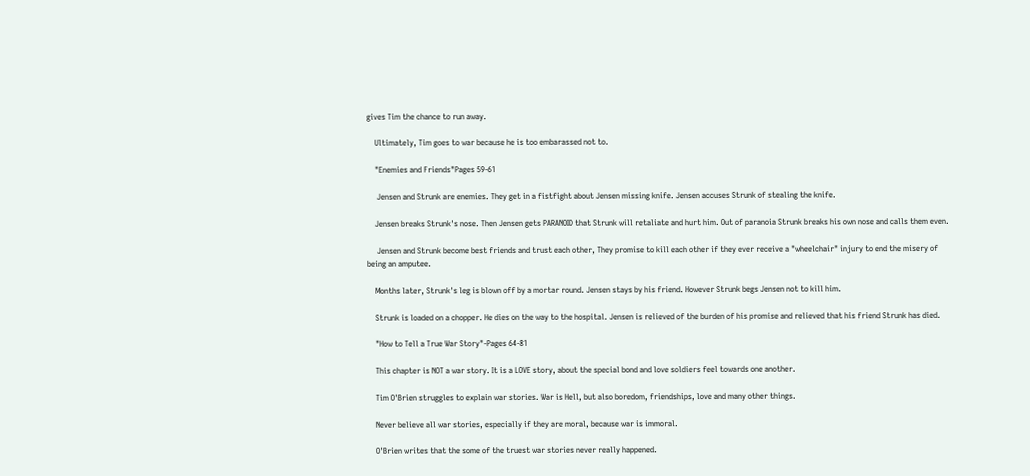gives Tim the chance to run away.

    Ultimately, Tim goes to war because he is too embarassed not to.

    "Enemies and Friends"Pages 59-61

     Jensen and Strunk are enemies. They get in a fistfight about Jensen missing knife. Jensen accuses Strunk of stealing the knife.

    Jensen breaks Strunk's nose. Then Jensen gets PARANOID that Strunk will retaliate and hurt him. Out of paranoia Strunk breaks his own nose and calls them even.

     Jensen and Strunk become best friends and trust each other, They promise to kill each other if they ever receive a "wheelchair" injury to end the misery of being an amputee.

    Months later, Strunk's leg is blown off by a mortar round. Jensen stays by his friend. However Strunk begs Jensen not to kill him.

    Strunk is loaded on a chopper. He dies on the way to the hospital. Jensen is relieved of the burden of his promise and relieved that his friend Strunk has died.

    "How to Tell a True War Story"-Pages 64-81

    This chapter is NOT a war story. It is a LOVE story, about the special bond and love soldiers feel towards one another.

    Tim O'Brien struggles to explain war stories. War is Hell, but also boredom, friendships, love and many other things.

    Never believe all war stories, especially if they are moral, because war is immoral.

    O'Brien writes that the some of the truest war stories never really happened.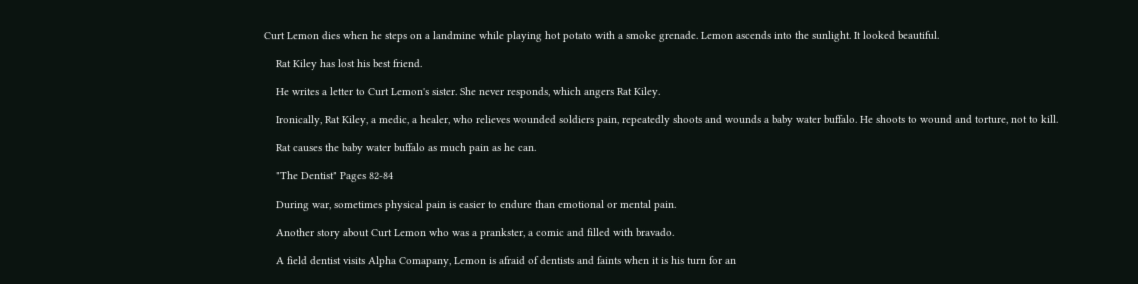Curt Lemon dies when he steps on a landmine while playing hot potato with a smoke grenade. Lemon ascends into the sunlight. It looked beautiful.

    Rat Kiley has lost his best friend.

    He writes a letter to Curt Lemon's sister. She never responds, which angers Rat Kiley.

    Ironically, Rat Kiley, a medic, a healer, who relieves wounded soldiers pain, repeatedly shoots and wounds a baby water buffalo. He shoots to wound and torture, not to kill.

    Rat causes the baby water buffalo as much pain as he can.

    "The Dentist" Pages 82-84

    During war, sometimes physical pain is easier to endure than emotional or mental pain.

    Another story about Curt Lemon who was a prankster, a comic and filled with bravado.

    A field dentist visits Alpha Comapany, Lemon is afraid of dentists and faints when it is his turn for an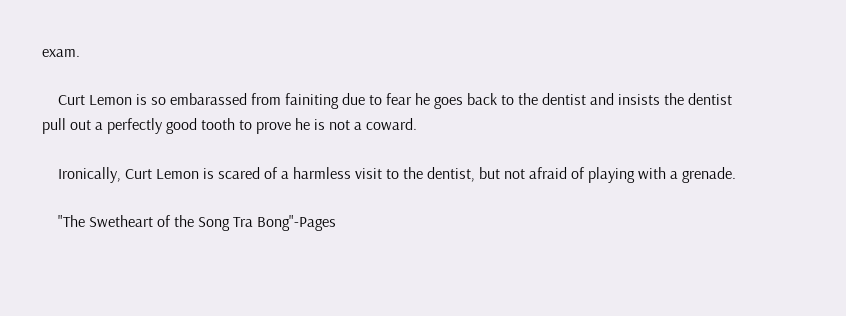exam.

    Curt Lemon is so embarassed from fainiting due to fear he goes back to the dentist and insists the dentist pull out a perfectly good tooth to prove he is not a coward.

    Ironically, Curt Lemon is scared of a harmless visit to the dentist, but not afraid of playing with a grenade.

    "The Swetheart of the Song Tra Bong"-Pages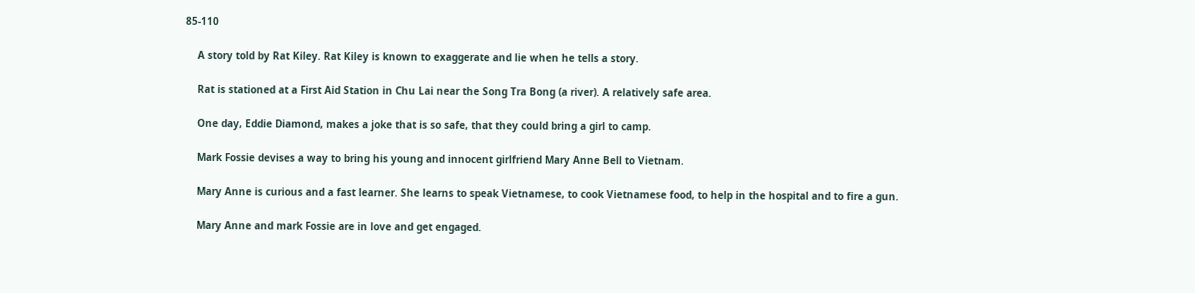85-110

    A story told by Rat Kiley. Rat Kiley is known to exaggerate and lie when he tells a story.

    Rat is stationed at a First Aid Station in Chu Lai near the Song Tra Bong (a river). A relatively safe area.

    One day, Eddie Diamond, makes a joke that is so safe, that they could bring a girl to camp.

    Mark Fossie devises a way to bring his young and innocent girlfriend Mary Anne Bell to Vietnam.

    Mary Anne is curious and a fast learner. She learns to speak Vietnamese, to cook Vietnamese food, to help in the hospital and to fire a gun.

    Mary Anne and mark Fossie are in love and get engaged.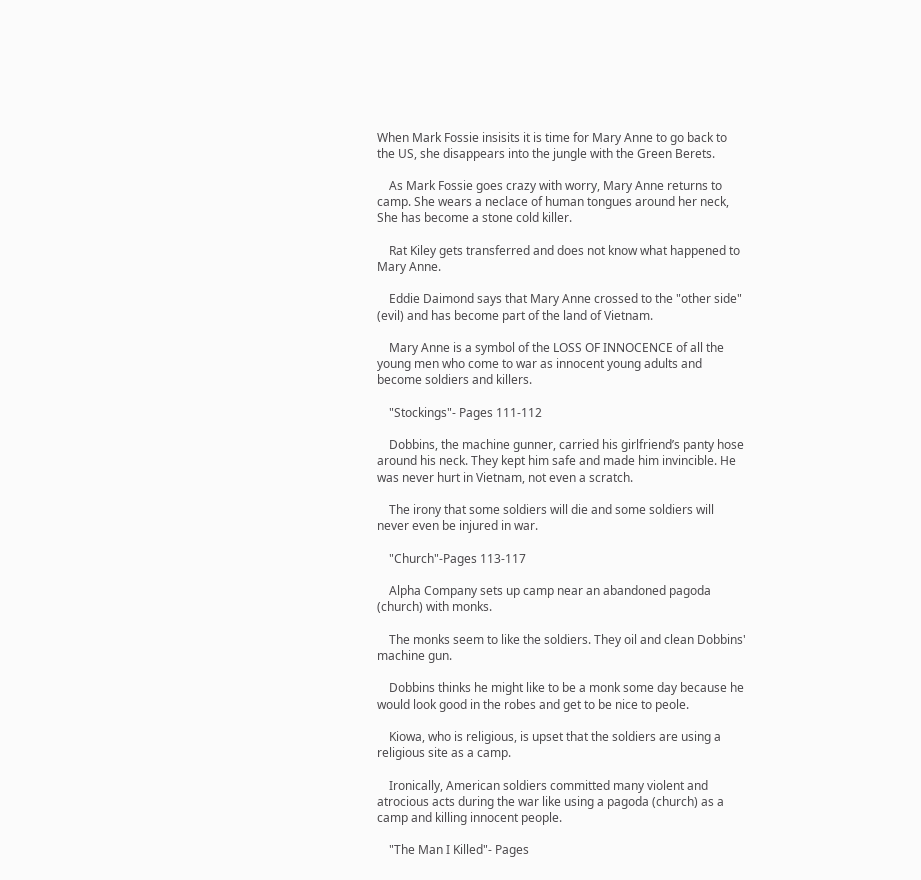When Mark Fossie insisits it is time for Mary Anne to go back to the US, she disappears into the jungle with the Green Berets.

    As Mark Fossie goes crazy with worry, Mary Anne returns to camp. She wears a neclace of human tongues around her neck, She has become a stone cold killer.

    Rat Kiley gets transferred and does not know what happened to Mary Anne.

    Eddie Daimond says that Mary Anne crossed to the "other side" (evil) and has become part of the land of Vietnam.

    Mary Anne is a symbol of the LOSS OF INNOCENCE of all the young men who come to war as innocent young adults and become soldiers and killers.

    "Stockings"- Pages 111-112

    Dobbins, the machine gunner, carried his girlfriend’s panty hose around his neck. They kept him safe and made him invincible. He was never hurt in Vietnam, not even a scratch.

    The irony that some soldiers will die and some soldiers will never even be injured in war.

    "Church"-Pages 113-117

    Alpha Company sets up camp near an abandoned pagoda (church) with monks.

    The monks seem to like the soldiers. They oil and clean Dobbins' machine gun.

    Dobbins thinks he might like to be a monk some day because he would look good in the robes and get to be nice to peole.

    Kiowa, who is religious, is upset that the soldiers are using a religious site as a camp.

    Ironically, American soldiers committed many violent and atrocious acts during the war like using a pagoda (church) as a camp and killing innocent people.

    "The Man I Killed"- Pages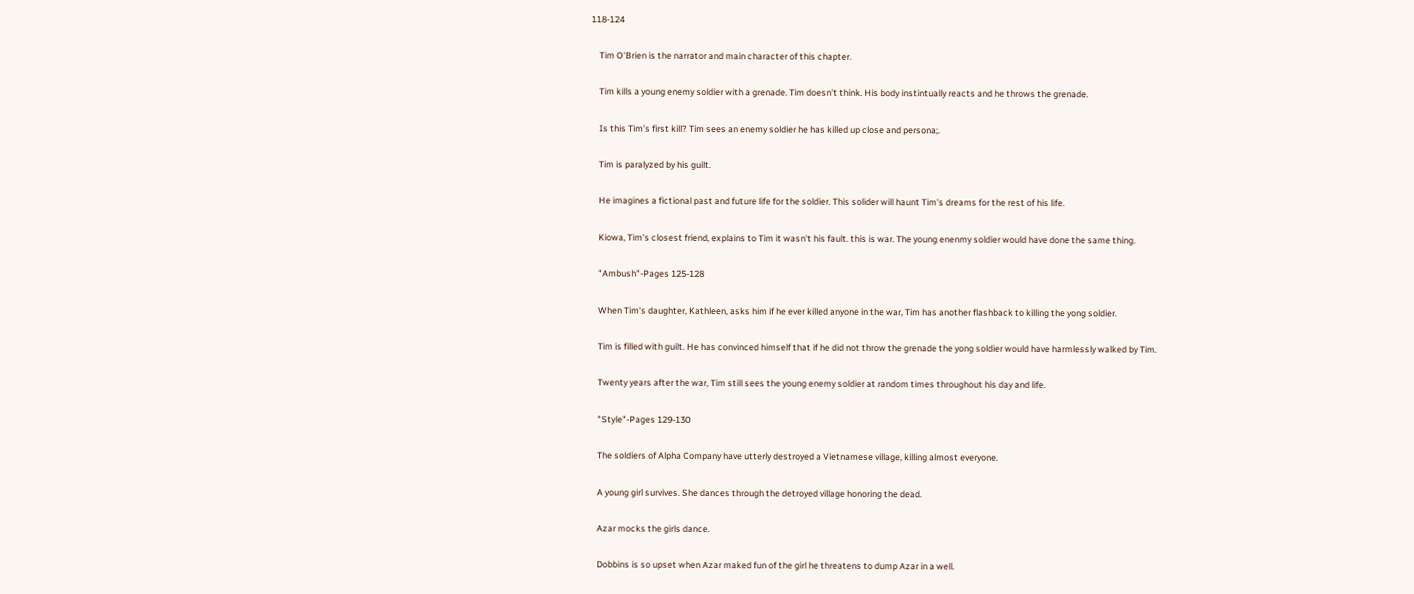118-124

    Tim O'Brien is the narrator and main character of this chapter.

    Tim kills a young enemy soldier with a grenade. Tim doesn't think. His body instintually reacts and he throws the grenade.

    Is this Tim's first kill? Tim sees an enemy soldier he has killed up close and persona;.

    Tim is paralyzed by his guilt.

    He imagines a fictional past and future life for the soldier. This solider will haunt Tim's dreams for the rest of his life.

    Kiowa, Tim's closest friend, explains to Tim it wasn't his fault. this is war. The young enenmy soldier would have done the same thing.

    "Ambush"-Pages 125-128

    When Tim's daughter, Kathleen, asks him if he ever killed anyone in the war, Tim has another flashback to killing the yong soldier.

    Tim is filled with guilt. He has convinced himself that if he did not throw the grenade the yong soldier would have harmlessly walked by Tim.

    Twenty years after the war, Tim still sees the young enemy soldier at random times throughout his day and life.

    "Style"-Pages 129-130

    The soldiers of Alpha Company have utterly destroyed a Vietnamese village, killing almost everyone.

    A young girl survives. She dances through the detroyed village honoring the dead.

    Azar mocks the girls dance.

    Dobbins is so upset when Azar maked fun of the girl he threatens to dump Azar in a well.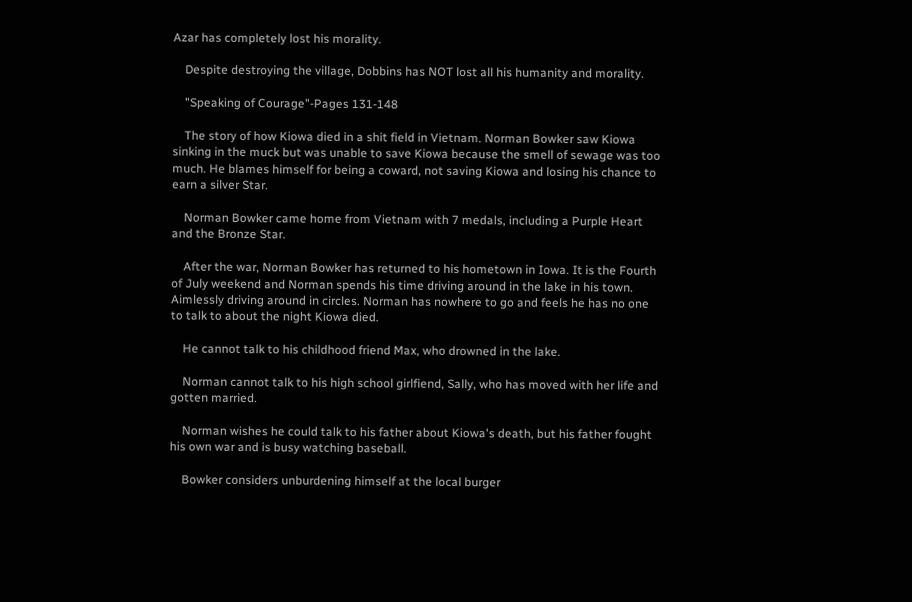Azar has completely lost his morality.

    Despite destroying the village, Dobbins has NOT lost all his humanity and morality.

    "Speaking of Courage"-Pages 131-148

    The story of how Kiowa died in a shit field in Vietnam. Norman Bowker saw Kiowa sinking in the muck but was unable to save Kiowa because the smell of sewage was too much. He blames himself for being a coward, not saving Kiowa and losing his chance to earn a silver Star.

    Norman Bowker came home from Vietnam with 7 medals, including a Purple Heart and the Bronze Star.

    After the war, Norman Bowker has returned to his hometown in Iowa. It is the Fourth of July weekend and Norman spends his time driving around in the lake in his town. Aimlessly driving around in circles. Norman has nowhere to go and feels he has no one to talk to about the night Kiowa died.

    He cannot talk to his childhood friend Max, who drowned in the lake.

    Norman cannot talk to his high school girlfiend, Sally, who has moved with her life and gotten married.

    Norman wishes he could talk to his father about Kiowa's death, but his father fought his own war and is busy watching baseball.

    Bowker considers unburdening himself at the local burger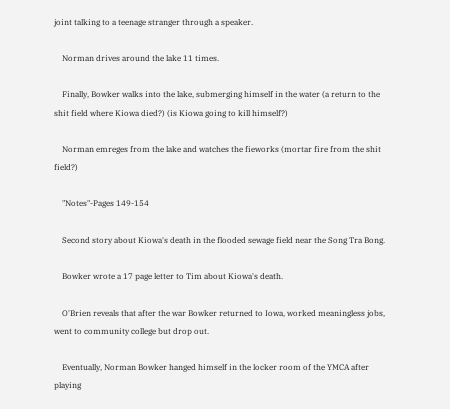joint talking to a teenage stranger through a speaker.

    Norman drives around the lake 11 times.

    Finally, Bowker walks into the lake, submerging himself in the water (a return to the shit field where Kiowa died?) (is Kiowa going to kill himself?)

    Norman emreges from the lake and watches the fieworks (mortar fire from the shit field?)

    "Notes"-Pages 149-154

    Second story about Kiowa's death in the flooded sewage field near the Song Tra Bong.

    Bowker wrote a 17 page letter to Tim about Kiowa's death.

    O'Brien reveals that after the war Bowker returned to Iowa, worked meaningless jobs, went to community college but drop out.

    Eventually, Norman Bowker hanged himself in the locker room of the YMCA after playing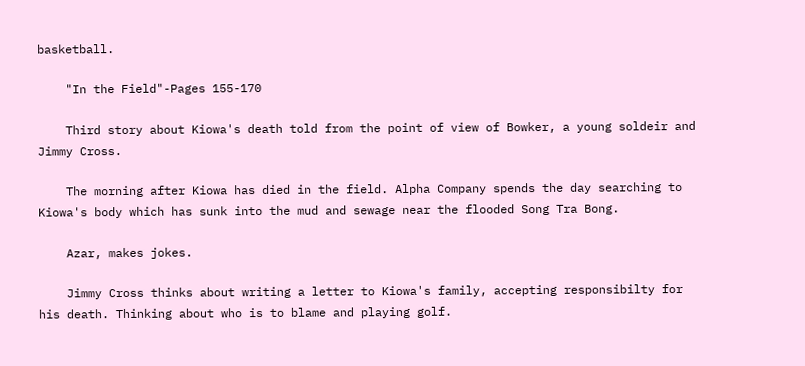basketball.

    "In the Field"-Pages 155-170

    Third story about Kiowa's death told from the point of view of Bowker, a young soldeir and Jimmy Cross.

    The morning after Kiowa has died in the field. Alpha Company spends the day searching to Kiowa's body which has sunk into the mud and sewage near the flooded Song Tra Bong.

    Azar, makes jokes.

    Jimmy Cross thinks about writing a letter to Kiowa's family, accepting responsibilty for his death. Thinking about who is to blame and playing golf.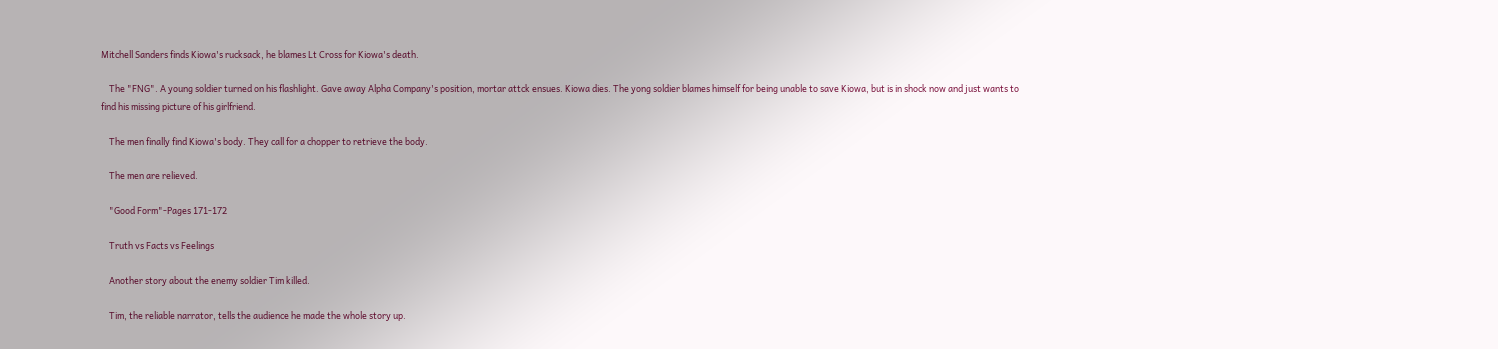Mitchell Sanders finds Kiowa's rucksack, he blames Lt Cross for Kiowa's death.

    The "FNG". A young soldier turned on his flashlight. Gave away Alpha Company's position, mortar attck ensues. Kiowa dies. The yong soldier blames himself for being unable to save Kiowa, but is in shock now and just wants to find his missing picture of his girlfriend.

    The men finally find Kiowa's body. They call for a chopper to retrieve the body.

    The men are relieved.

    "Good Form"-Pages 171-172

    Truth vs Facts vs Feelings

    Another story about the enemy soldier Tim killed.

    Tim, the reliable narrator, tells the audience he made the whole story up.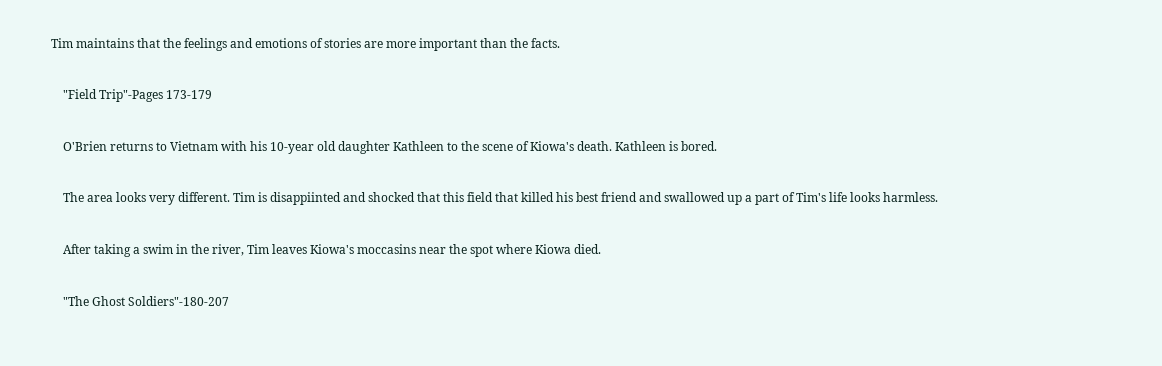Tim maintains that the feelings and emotions of stories are more important than the facts.

    "Field Trip"-Pages 173-179

    O'Brien returns to Vietnam with his 10-year old daughter Kathleen to the scene of Kiowa's death. Kathleen is bored.

    The area looks very different. Tim is disappiinted and shocked that this field that killed his best friend and swallowed up a part of Tim's life looks harmless.

    After taking a swim in the river, Tim leaves Kiowa's moccasins near the spot where Kiowa died.

    "The Ghost Soldiers"-180-207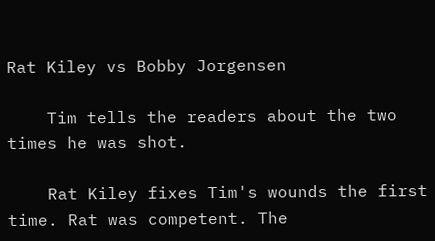Rat Kiley vs Bobby Jorgensen

    Tim tells the readers about the two times he was shot.

    Rat Kiley fixes Tim's wounds the first time. Rat was competent. The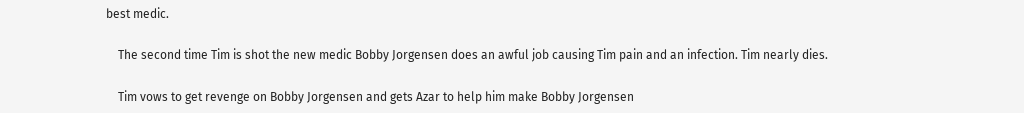best medic.

    The second time Tim is shot the new medic Bobby Jorgensen does an awful job causing Tim pain and an infection. Tim nearly dies.

    Tim vows to get revenge on Bobby Jorgensen and gets Azar to help him make Bobby Jorgensen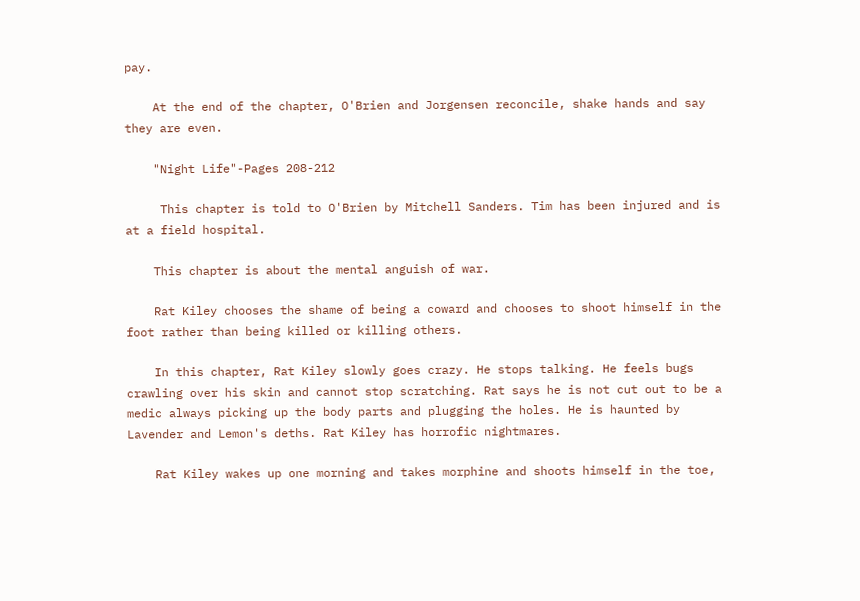pay.

    At the end of the chapter, O'Brien and Jorgensen reconcile, shake hands and say they are even.

    "Night Life"-Pages 208-212

     This chapter is told to O'Brien by Mitchell Sanders. Tim has been injured and is at a field hospital.

    This chapter is about the mental anguish of war.

    Rat Kiley chooses the shame of being a coward and chooses to shoot himself in the foot rather than being killed or killing others.

    In this chapter, Rat Kiley slowly goes crazy. He stops talking. He feels bugs crawling over his skin and cannot stop scratching. Rat says he is not cut out to be a medic always picking up the body parts and plugging the holes. He is haunted by Lavender and Lemon's deths. Rat Kiley has horrofic nightmares.

    Rat Kiley wakes up one morning and takes morphine and shoots himself in the toe,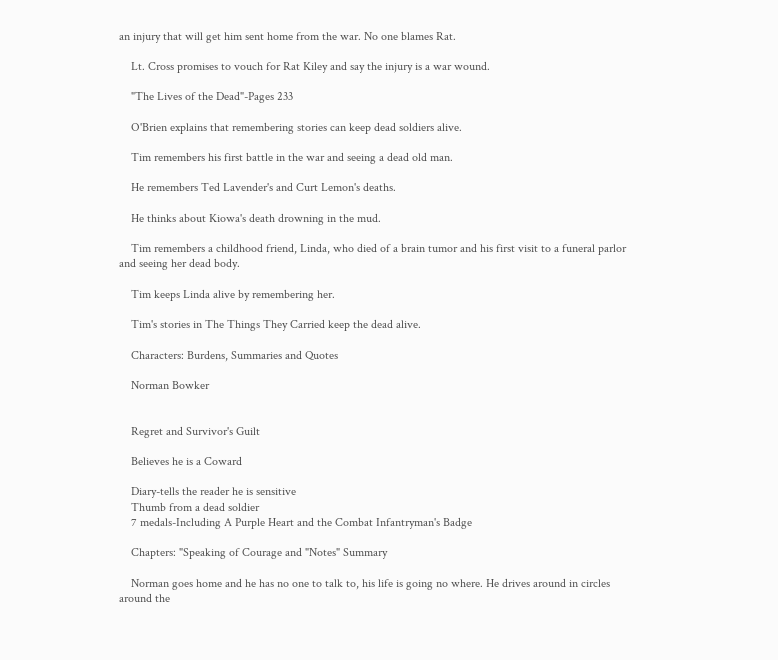an injury that will get him sent home from the war. No one blames Rat.

    Lt. Cross promises to vouch for Rat Kiley and say the injury is a war wound.

    "The Lives of the Dead"-Pages 233

    O'Brien explains that remembering stories can keep dead soldiers alive.

    Tim remembers his first battle in the war and seeing a dead old man.

    He remembers Ted Lavender's and Curt Lemon's deaths.

    He thinks about Kiowa's death drowning in the mud.

    Tim remembers a childhood friend, Linda, who died of a brain tumor and his first visit to a funeral parlor and seeing her dead body.

    Tim keeps Linda alive by remembering her.

    Tim's stories in The Things They Carried keep the dead alive.

    Characters: Burdens, Summaries and Quotes

    Norman Bowker


    Regret and Survivor's Guilt

    Believes he is a Coward

    Diary-tells the reader he is sensitive
    Thumb from a dead soldier
    7 medals-Including A Purple Heart and the Combat Infantryman's Badge

    Chapters: "Speaking of Courage and "Notes" Summary

    Norman goes home and he has no one to talk to, his life is going no where. He drives around in circles around the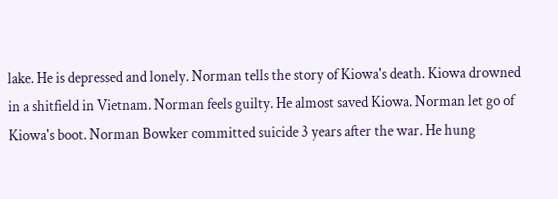lake. He is depressed and lonely. Norman tells the story of Kiowa's death. Kiowa drowned in a shitfield in Vietnam. Norman feels guilty. He almost saved Kiowa. Norman let go of Kiowa's boot. Norman Bowker committed suicide 3 years after the war. He hung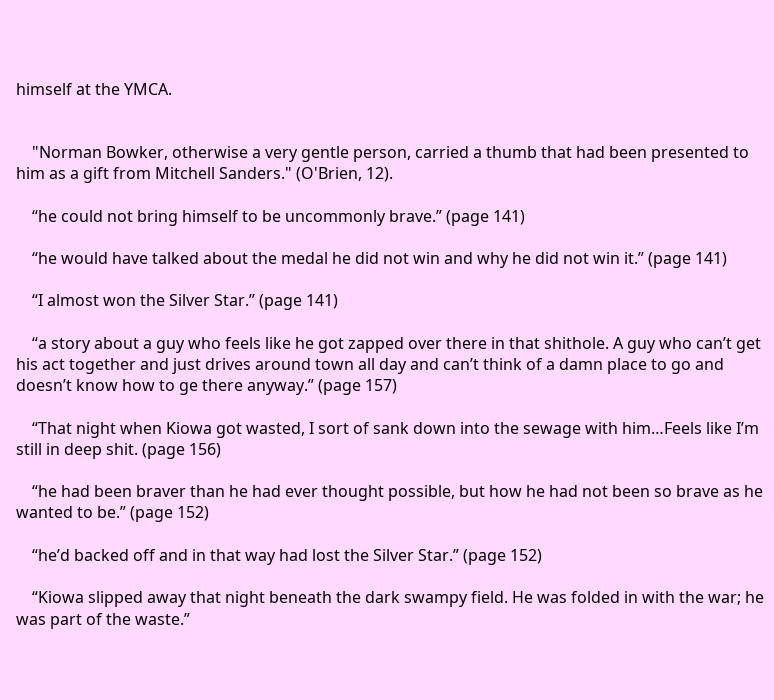himself at the YMCA.


    "Norman Bowker, otherwise a very gentle person, carried a thumb that had been presented to him as a gift from Mitchell Sanders." (O'Brien, 12).

    “he could not bring himself to be uncommonly brave.” (page 141)

    “he would have talked about the medal he did not win and why he did not win it.” (page 141)

    “I almost won the Silver Star.” (page 141)

    “a story about a guy who feels like he got zapped over there in that shithole. A guy who can’t get his act together and just drives around town all day and can’t think of a damn place to go and doesn’t know how to ge there anyway.” (page 157)

    “That night when Kiowa got wasted, I sort of sank down into the sewage with him…Feels like I’m still in deep shit. (page 156)

    “he had been braver than he had ever thought possible, but how he had not been so brave as he wanted to be.” (page 152)

    “he’d backed off and in that way had lost the Silver Star.” (page 152)

    “Kiowa slipped away that night beneath the dark swampy field. He was folded in with the war; he was part of the waste.”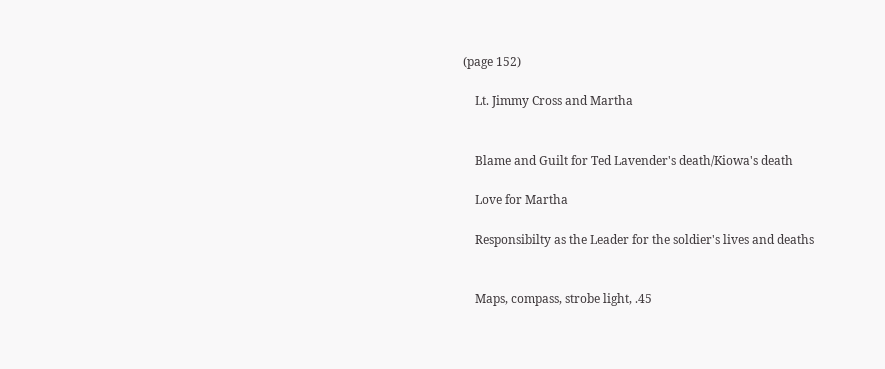(page 152)

    Lt. Jimmy Cross and Martha


    Blame and Guilt for Ted Lavender's death/Kiowa's death

    Love for Martha

    Responsibilty as the Leader for the soldier's lives and deaths


    Maps, compass, strobe light, .45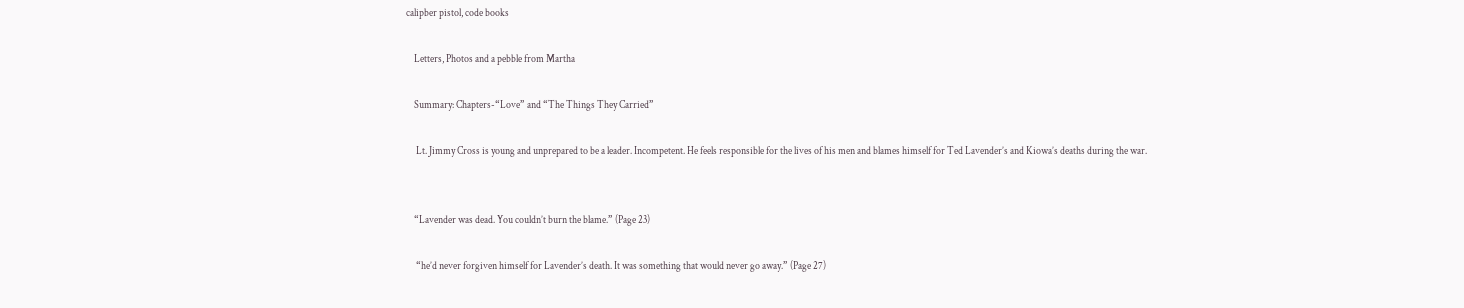calipber pistol, code books

    Letters, Photos and a pebble from Martha

    Summary: Chapters-“Love” and “The Things They Carried”

     Lt. Jimmy Cross is young and unprepared to be a leader. Incompetent. He feels responsible for the lives of his men and blames himself for Ted Lavender’s and Kiowa’s deaths during the war.


    “Lavender was dead. You couldn’t burn the blame.” (Page 23)

     “he’d never forgiven himself for Lavender’s death. It was something that would never go away.” (Page 27)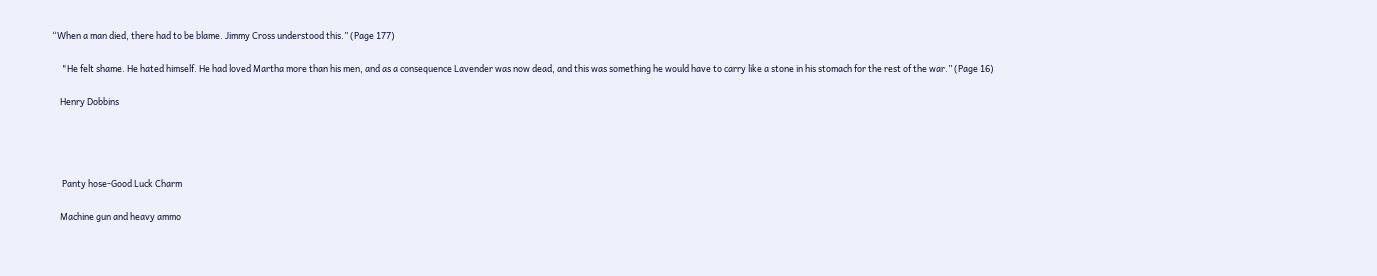“When a man died, there had to be blame. Jimmy Cross understood this.” (Page 177)

     "He felt shame. He hated himself. He had loved Martha more than his men, and as a consequence Lavender was now dead, and this was something he would have to carry like a stone in his stomach for the rest of the war.” (Page 16)

    Henry Dobbins




     Panty hose-Good Luck Charm

    Machine gun and heavy ammo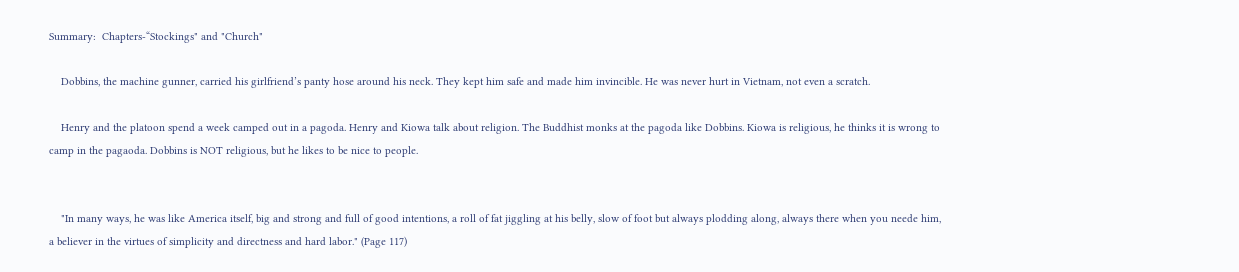Summary:  Chapters-“Stockings" and "Church"

    Dobbins, the machine gunner, carried his girlfriend’s panty hose around his neck. They kept him safe and made him invincible. He was never hurt in Vietnam, not even a scratch.

    Henry and the platoon spend a week camped out in a pagoda. Henry and Kiowa talk about religion. The Buddhist monks at the pagoda like Dobbins. Kiowa is religious, he thinks it is wrong to camp in the pagaoda. Dobbins is NOT religious, but he likes to be nice to people.


    "In many ways, he was like America itself, big and strong and full of good intentions, a roll of fat jiggling at his belly, slow of foot but always plodding along, always there when you neede him, a believer in the virtues of simplicity and directness and hard labor." (Page 117)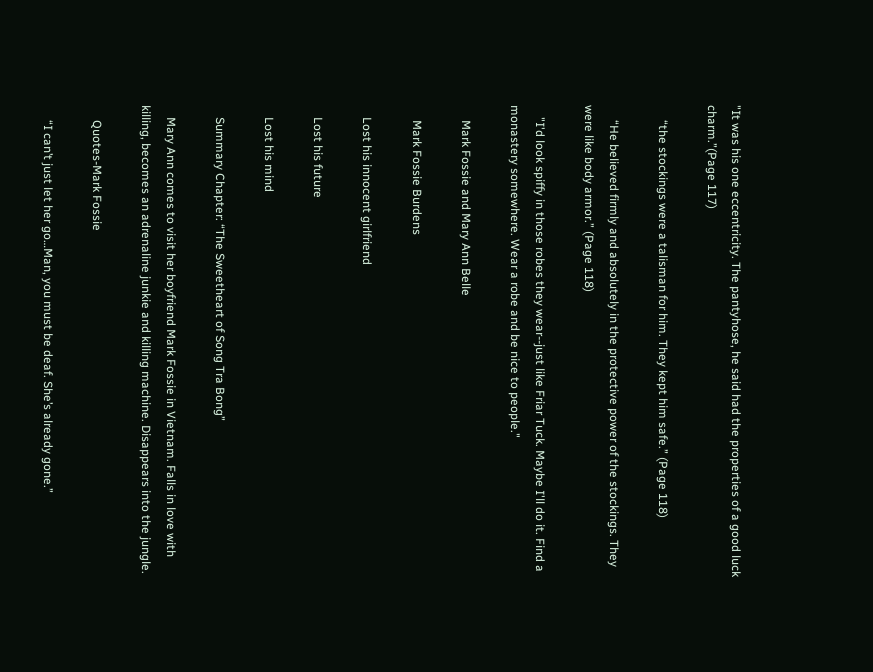"It was his one eccentricity. The pantyhose, he said had the properties of a good luck charm.”(Page 117)

     “the stockings were a talisman for him. They kept him safe.” (Page 118)

     “He believed firmly and absolutely in the protective power of the stockings. They were like body armor.” (Page 118)

    "I'd look spiffy in those robes they wear--just like Friar Tuck. Maybe I'll do it. Find a monastery somewhere. Wear a robe and be nice to people."

     Mark Fossie and Mary Ann Belle

     Mark Fossie Burdens

    Lost his innocent girlfriend

    Lost his future

    Lost his mind

    Summary Chapter: “The Sweetheart of Song Tra Bong”

    Mary Ann comes to visit her boyfriend Mark Fossie in Vietnam. Falls in love with killing, becomes an adrenaline junkie and killing machine. Disappears into the jungle.

     Quotes-Mark Fossie

     “I can’t just let her go…Man, you must be deaf. She’s already gone.”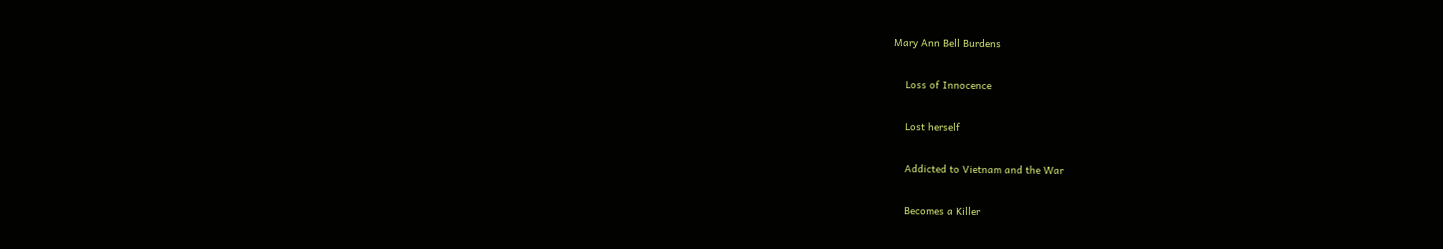Mary Ann Bell Burdens

    Loss of Innocence

    Lost herself

    Addicted to Vietnam and the War

    Becomes a Killer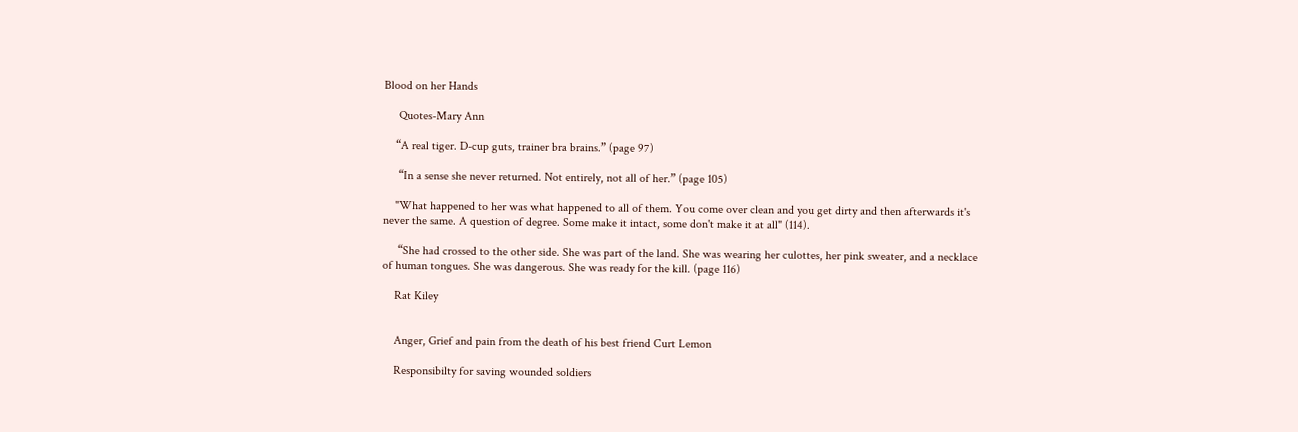Blood on her Hands

     Quotes-Mary Ann

    “A real tiger. D-cup guts, trainer bra brains.” (page 97)

     “In a sense she never returned. Not entirely, not all of her.” (page 105)

    "What happened to her was what happened to all of them. You come over clean and you get dirty and then afterwards it's never the same. A question of degree. Some make it intact, some don't make it at all" (114).

     “She had crossed to the other side. She was part of the land. She was wearing her culottes, her pink sweater, and a necklace of human tongues. She was dangerous. She was ready for the kill. (page 116)

    Rat Kiley


    Anger, Grief and pain from the death of his best friend Curt Lemon

    Responsibilty for saving wounded soldiers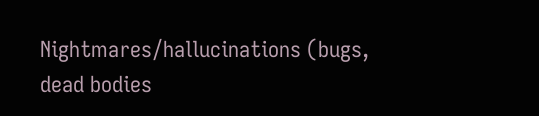Nightmares/hallucinations (bugs, dead bodies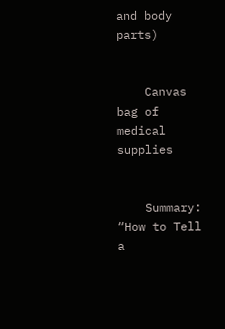and body parts)


    Canvas bag of medical supplies


    Summary: “How to Tell a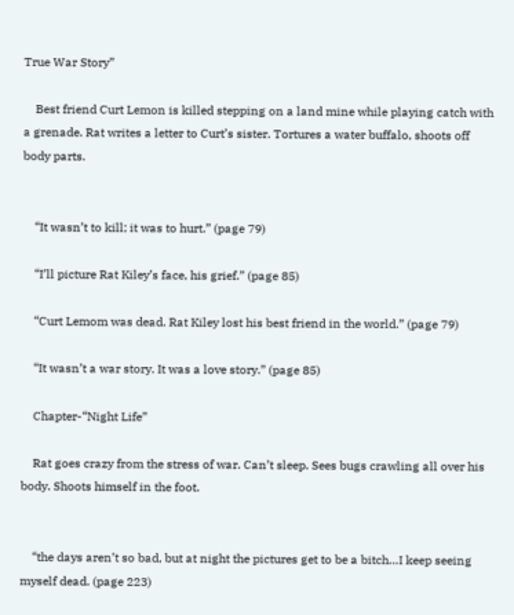True War Story”

    Best friend Curt Lemon is killed stepping on a land mine while playing catch with a grenade. Rat writes a letter to Curt’s sister. Tortures a water buffalo, shoots off body parts.


    “It wasn’t to kill; it was to hurt.” (page 79)

    “I’ll picture Rat Kiley’s face, his grief.” (page 85)

    “Curt Lemom was dead. Rat Kiley lost his best friend in the world.” (page 79)

    “It wasn’t a war story. It was a love story.” (page 85)

    Chapter-“Night Life”

    Rat goes crazy from the stress of war. Can’t sleep. Sees bugs crawling all over his body. Shoots himself in the foot.


    “the days aren’t so bad, but at night the pictures get to be a bitch…I keep seeing myself dead. (page 223)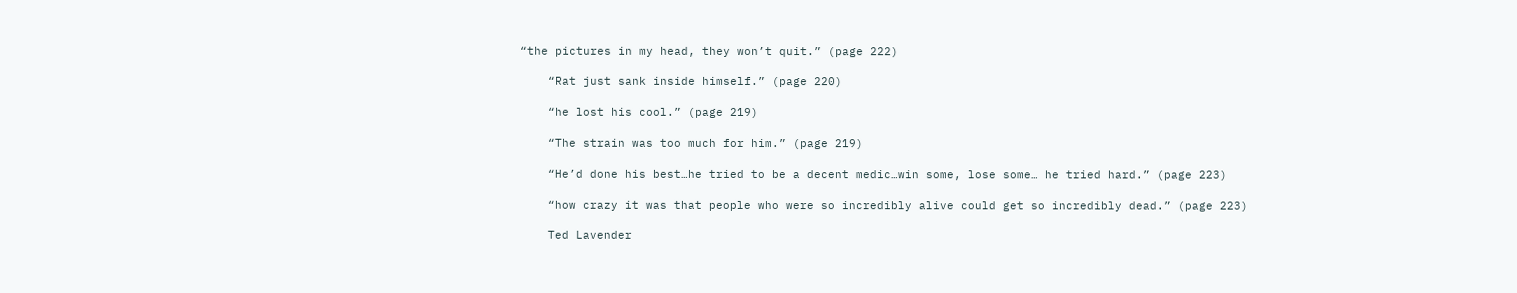“the pictures in my head, they won’t quit.” (page 222)

    “Rat just sank inside himself.” (page 220)

    “he lost his cool.” (page 219)

    “The strain was too much for him.” (page 219)

    “He’d done his best…he tried to be a decent medic…win some, lose some… he tried hard.” (page 223)

    “how crazy it was that people who were so incredibly alive could get so incredibly dead.” (page 223)

    Ted Lavender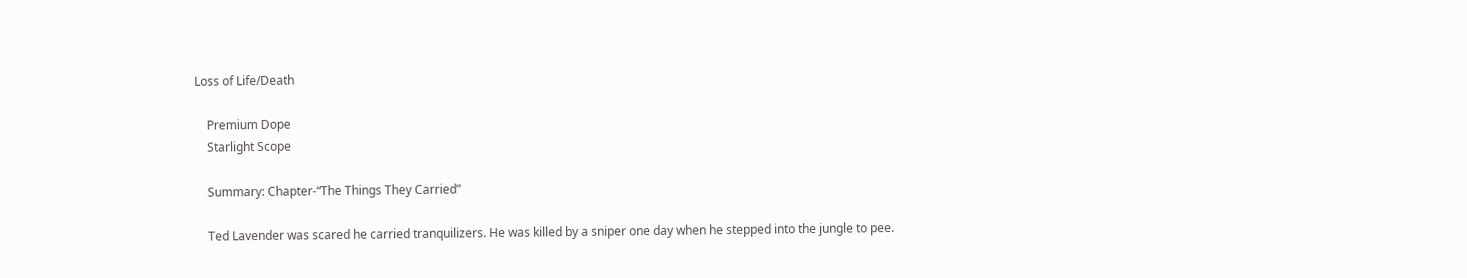Loss of Life/Death

    Premium Dope
    Starlight Scope

    Summary: Chapter-“The Things They Carried”

    Ted Lavender was scared he carried tranquilizers. He was killed by a sniper one day when he stepped into the jungle to pee.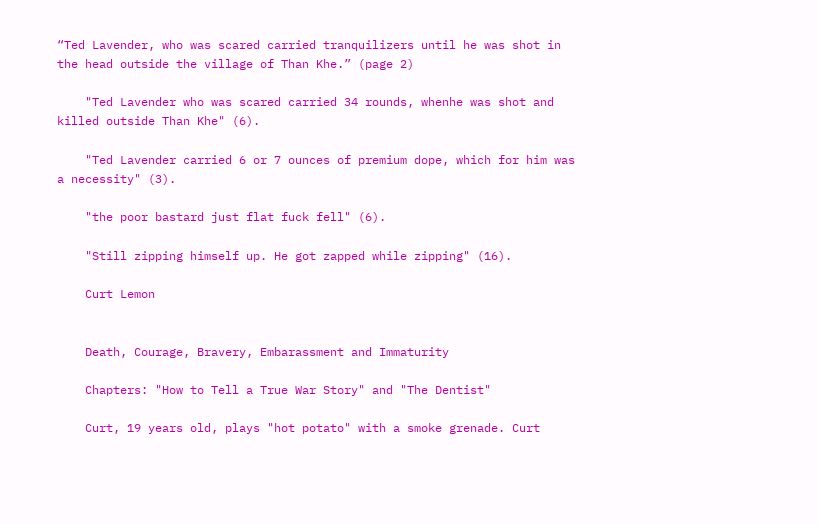“Ted Lavender, who was scared carried tranquilizers until he was shot in the head outside the village of Than Khe.” (page 2)

    "Ted Lavender who was scared carried 34 rounds, whenhe was shot and killed outside Than Khe" (6).

    "Ted Lavender carried 6 or 7 ounces of premium dope, which for him was a necessity" (3).

    "the poor bastard just flat fuck fell" (6).

    "Still zipping himself up. He got zapped while zipping" (16).

    Curt Lemon


    Death, Courage, Bravery, Embarassment and Immaturity

    Chapters: "How to Tell a True War Story" and "The Dentist"

    Curt, 19 years old, plays "hot potato" with a smoke grenade. Curt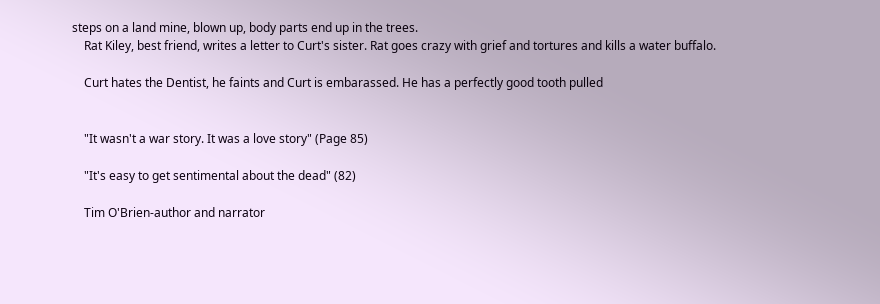steps on a land mine, blown up, body parts end up in the trees.
    Rat Kiley, best friend, writes a letter to Curt's sister. Rat goes crazy with grief and tortures and kills a water buffalo.

    Curt hates the Dentist, he faints and Curt is embarassed. He has a perfectly good tooth pulled


    "It wasn't a war story. It was a love story" (Page 85)

    "It's easy to get sentimental about the dead" (82)

    Tim O'Brien-author and narrator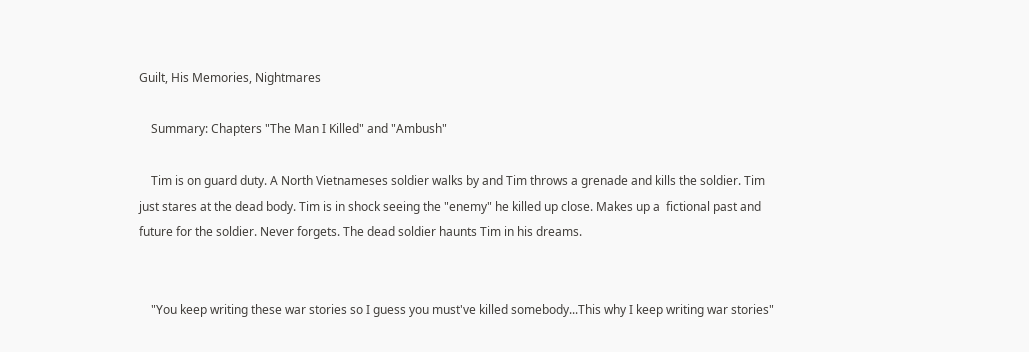Guilt, His Memories, Nightmares

    Summary: Chapters "The Man I Killed" and "Ambush"

    Tim is on guard duty. A North Vietnameses soldier walks by and Tim throws a grenade and kills the soldier. Tim just stares at the dead body. Tim is in shock seeing the "enemy" he killed up close. Makes up a  fictional past and future for the soldier. Never forgets. The dead soldier haunts Tim in his dreams.


    "You keep writing these war stories so I guess you must've killed somebody...This why I keep writing war stories"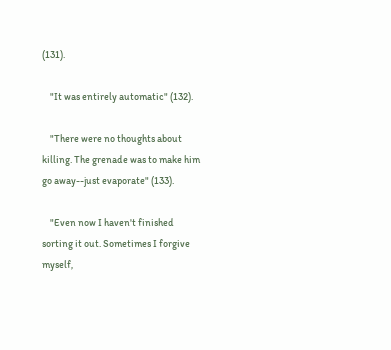(131).

    "It was entirely automatic" (132).

    "There were no thoughts about killing. The grenade was to make him go away--just evaporate" (133).

    "Even now I haven't finished sorting it out. Sometimes I forgive myself,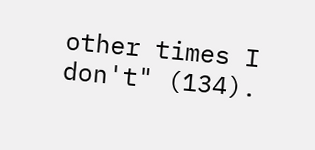other times I don't" (134).